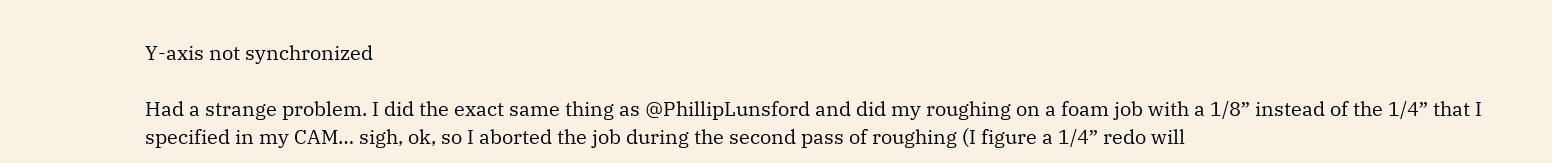Y-axis not synchronized

Had a strange problem. I did the exact same thing as @PhillipLunsford and did my roughing on a foam job with a 1/8” instead of the 1/4” that I specified in my CAM… sigh, ok, so I aborted the job during the second pass of roughing (I figure a 1/4” redo will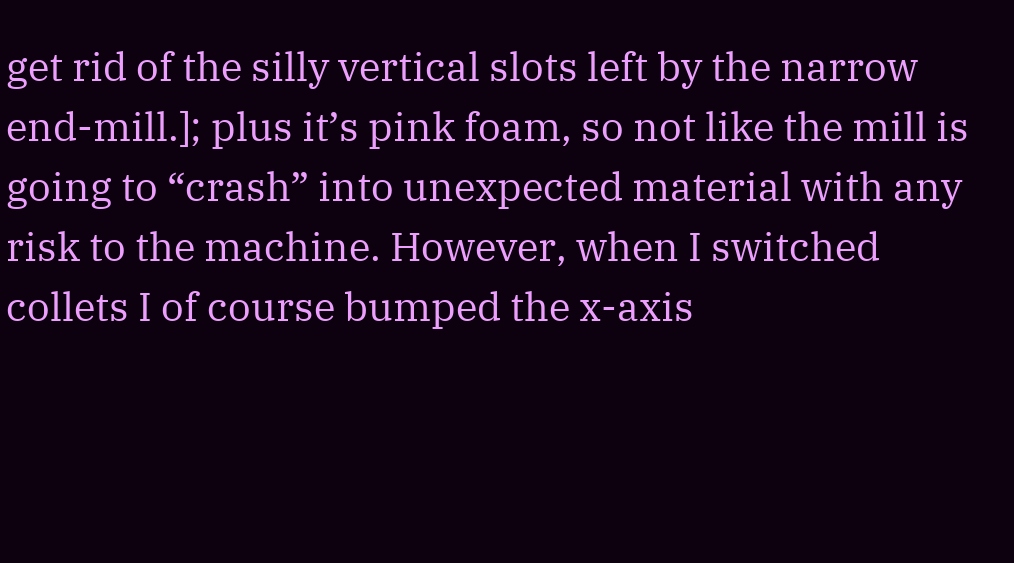get rid of the silly vertical slots left by the narrow end-mill.]; plus it’s pink foam, so not like the mill is going to “crash” into unexpected material with any risk to the machine. However, when I switched collets I of course bumped the x-axis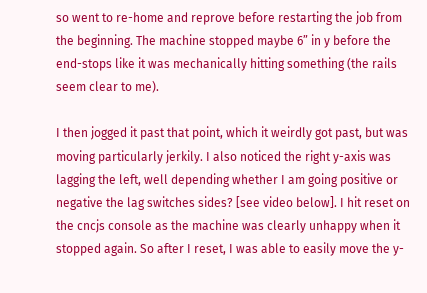so went to re-home and reprove before restarting the job from the beginning. The machine stopped maybe 6” in y before the end-stops like it was mechanically hitting something (the rails seem clear to me).

I then jogged it past that point, which it weirdly got past, but was moving particularly jerkily. I also noticed the right y-axis was lagging the left, well depending whether I am going positive or negative the lag switches sides? [see video below]. I hit reset on the cncjs console as the machine was clearly unhappy when it stopped again. So after I reset, I was able to easily move the y-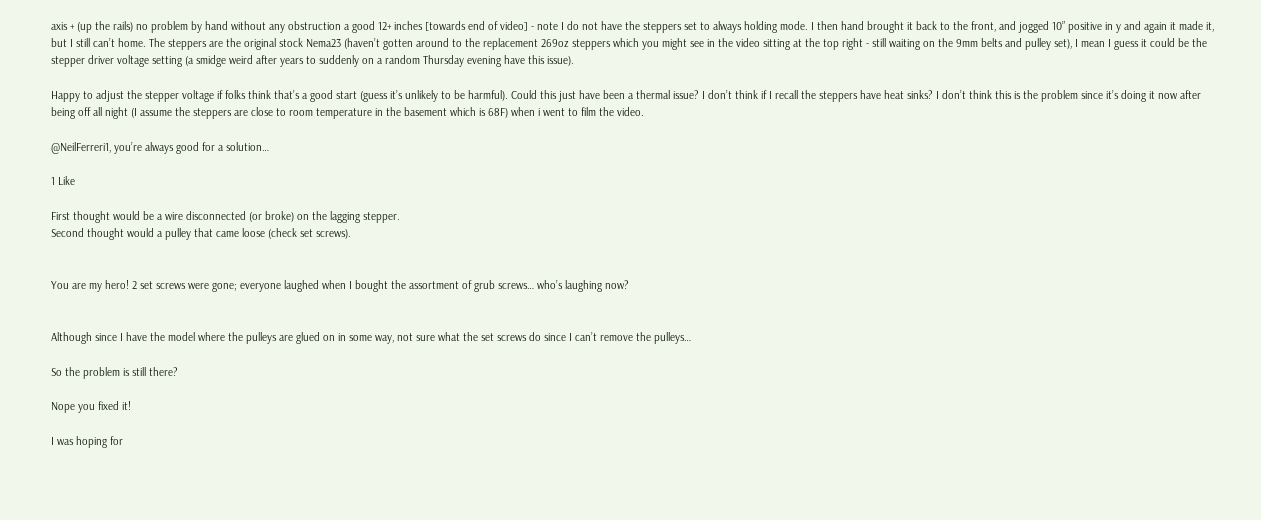axis + (up the rails) no problem by hand without any obstruction a good 12+ inches [towards end of video] - note I do not have the steppers set to always holding mode. I then hand brought it back to the front, and jogged 10” positive in y and again it made it, but I still can’t home. The steppers are the original stock Nema23 (haven’t gotten around to the replacement 269oz steppers which you might see in the video sitting at the top right - still waiting on the 9mm belts and pulley set), I mean I guess it could be the stepper driver voltage setting (a smidge weird after years to suddenly on a random Thursday evening have this issue).

Happy to adjust the stepper voltage if folks think that’s a good start (guess it’s unlikely to be harmful). Could this just have been a thermal issue? I don’t think if I recall the steppers have heat sinks? I don’t think this is the problem since it’s doing it now after being off all night (I assume the steppers are close to room temperature in the basement which is 68F) when i went to film the video.

@NeilFerreri1, you’re always good for a solution…

1 Like

First thought would be a wire disconnected (or broke) on the lagging stepper.
Second thought would a pulley that came loose (check set screws).


You are my hero! 2 set screws were gone; everyone laughed when I bought the assortment of grub screws… who’s laughing now?


Although since I have the model where the pulleys are glued on in some way, not sure what the set screws do since I can’t remove the pulleys…

So the problem is still there?

Nope you fixed it!

I was hoping for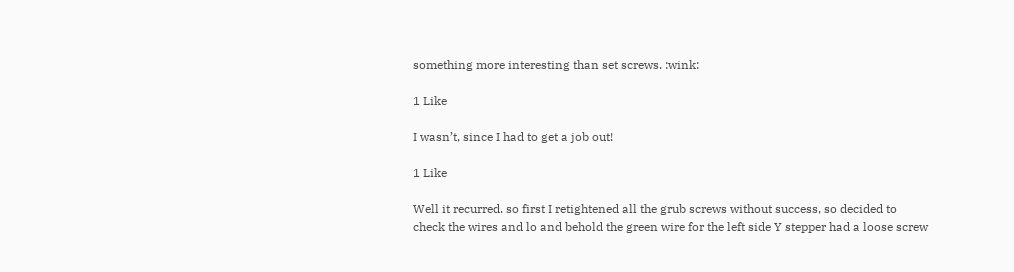something more interesting than set screws. :wink:

1 Like

I wasn’t, since I had to get a job out!

1 Like

Well it recurred. so first I retightened all the grub screws without success, so decided to check the wires and lo and behold the green wire for the left side Y stepper had a loose screw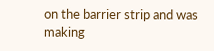on the barrier strip and was making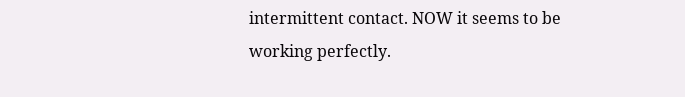intermittent contact. NOW it seems to be working perfectly.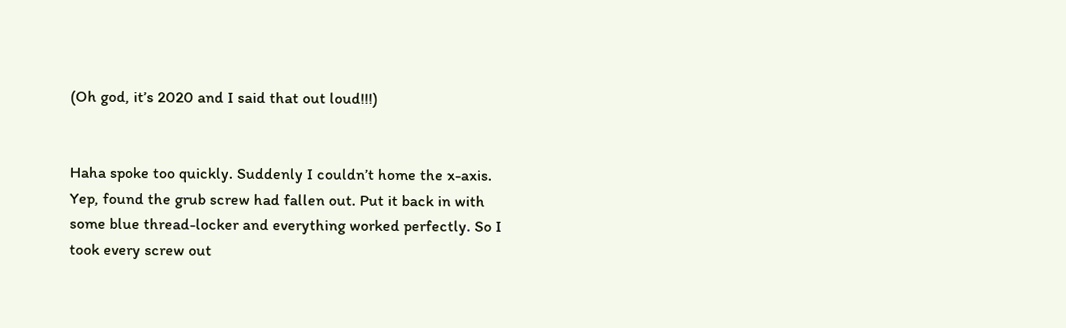(Oh god, it’s 2020 and I said that out loud!!!)


Haha spoke too quickly. Suddenly I couldn’t home the x-axis. Yep, found the grub screw had fallen out. Put it back in with some blue thread-locker and everything worked perfectly. So I took every screw out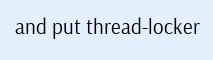and put thread-locker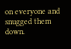on everyone and snugged them down.